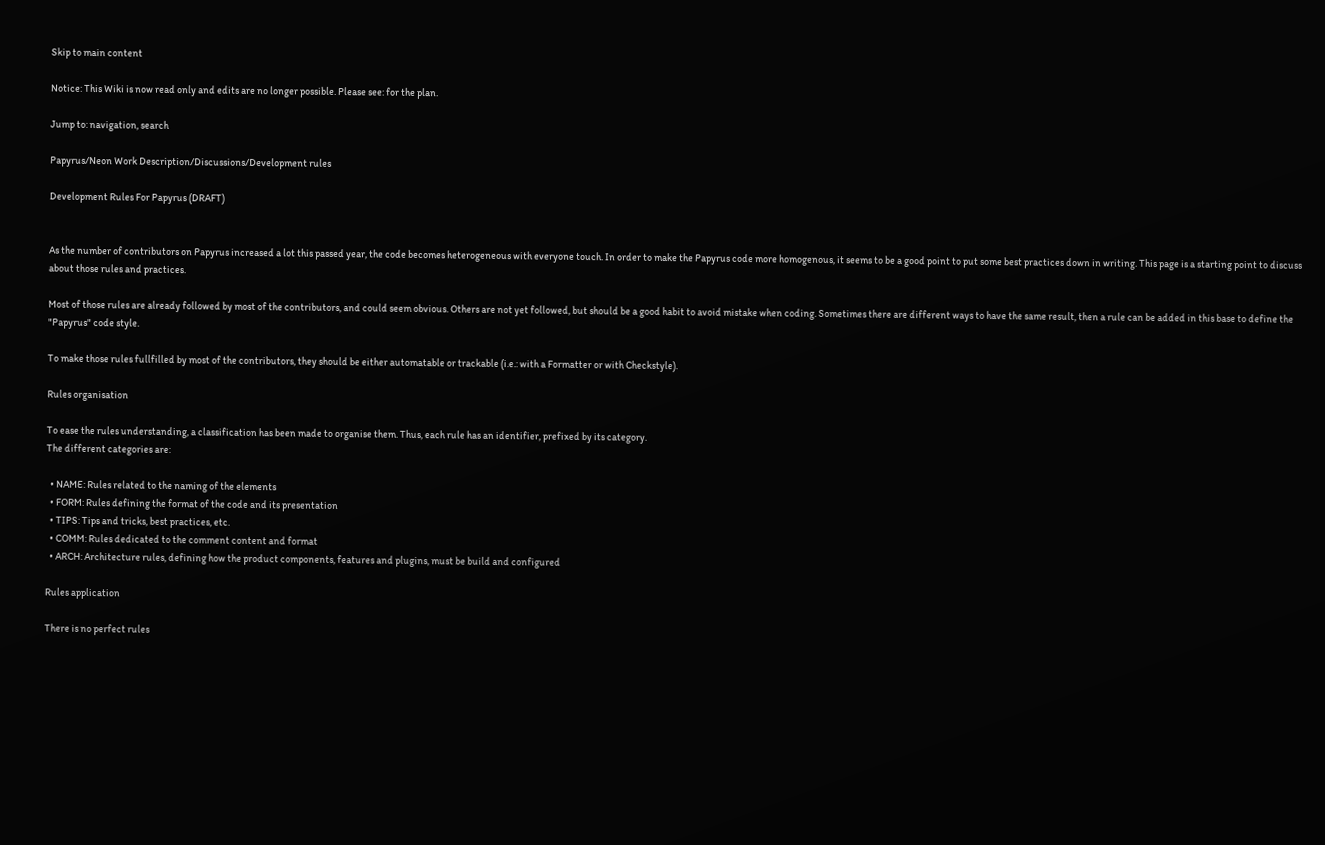Skip to main content

Notice: This Wiki is now read only and edits are no longer possible. Please see: for the plan.

Jump to: navigation, search

Papyrus/Neon Work Description/Discussions/Development rules

Development Rules For Papyrus (DRAFT)


As the number of contributors on Papyrus increased a lot this passed year, the code becomes heterogeneous with everyone touch. In order to make the Papyrus code more homogenous, it seems to be a good point to put some best practices down in writing. This page is a starting point to discuss about those rules and practices.

Most of those rules are already followed by most of the contributors, and could seem obvious. Others are not yet followed, but should be a good habit to avoid mistake when coding. Sometimes there are different ways to have the same result, then a rule can be added in this base to define the "Papyrus" code style.

To make those rules fullfilled by most of the contributors, they should be either automatable or trackable (i.e.: with a Formatter or with Checkstyle).

Rules organisation

To ease the rules understanding, a classification has been made to organise them. Thus, each rule has an identifier, prefixed by its category.
The different categories are:

  • NAME: Rules related to the naming of the elements
  • FORM: Rules defining the format of the code and its presentation
  • TIPS: Tips and tricks, best practices, etc.
  • COMM: Rules dedicated to the comment content and format
  • ARCH: Architecture rules, defining how the product components, features and plugins, must be build and configured

Rules application

There is no perfect rules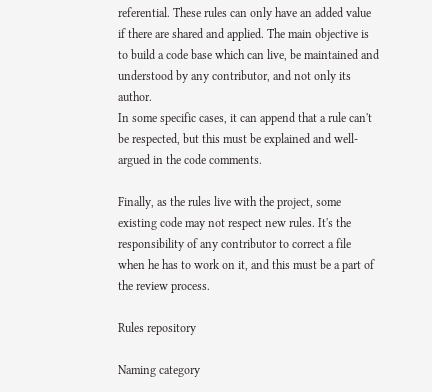referential. These rules can only have an added value if there are shared and applied. The main objective is to build a code base which can live, be maintained and understood by any contributor, and not only its author.
In some specific cases, it can append that a rule can't be respected, but this must be explained and well-argued in the code comments.

Finally, as the rules live with the project, some existing code may not respect new rules. It's the responsibility of any contributor to correct a file when he has to work on it, and this must be a part of the review process.

Rules repository

Naming category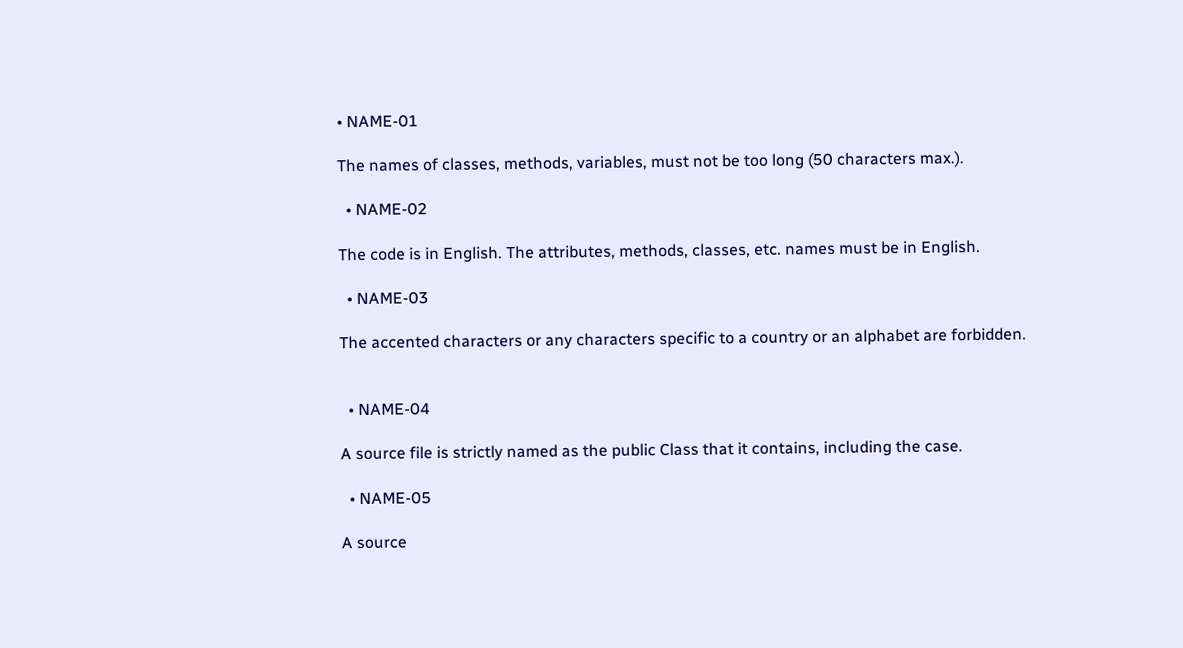• NAME-01

The names of classes, methods, variables, must not be too long (50 characters max.).

  • NAME-02

The code is in English. The attributes, methods, classes, etc. names must be in English.

  • NAME-03

The accented characters or any characters specific to a country or an alphabet are forbidden.


  • NAME-04

A source file is strictly named as the public Class that it contains, including the case.

  • NAME-05

A source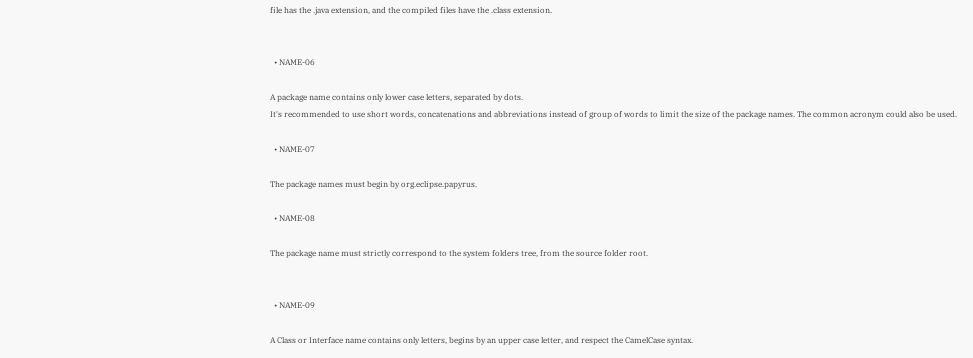file has the .java extension, and the compiled files have the .class extension.


  • NAME-06

A package name contains only lower case letters, separated by dots.
It's recommended to use short words, concatenations and abbreviations instead of group of words to limit the size of the package names. The common acronym could also be used.

  • NAME-07

The package names must begin by org.eclipse.papyrus.

  • NAME-08

The package name must strictly correspond to the system folders tree, from the source folder root.


  • NAME-09

A Class or Interface name contains only letters, begins by an upper case letter, and respect the CamelCase syntax.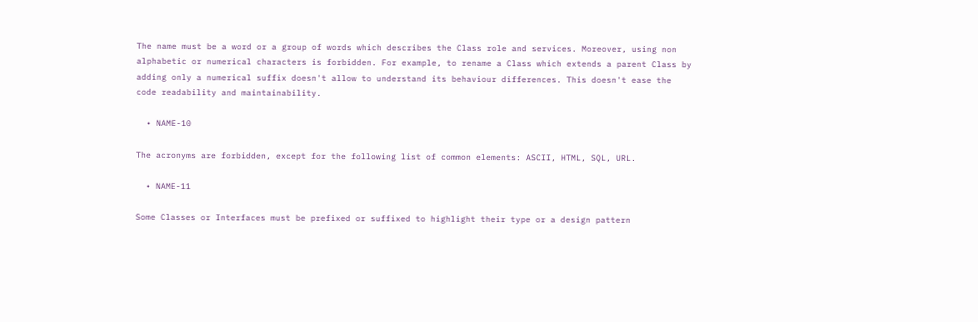The name must be a word or a group of words which describes the Class role and services. Moreover, using non alphabetic or numerical characters is forbidden. For example, to rename a Class which extends a parent Class by adding only a numerical suffix doesn't allow to understand its behaviour differences. This doesn't ease the code readability and maintainability.

  • NAME-10

The acronyms are forbidden, except for the following list of common elements: ASCII, HTML, SQL, URL.

  • NAME-11

Some Classes or Interfaces must be prefixed or suffixed to highlight their type or a design pattern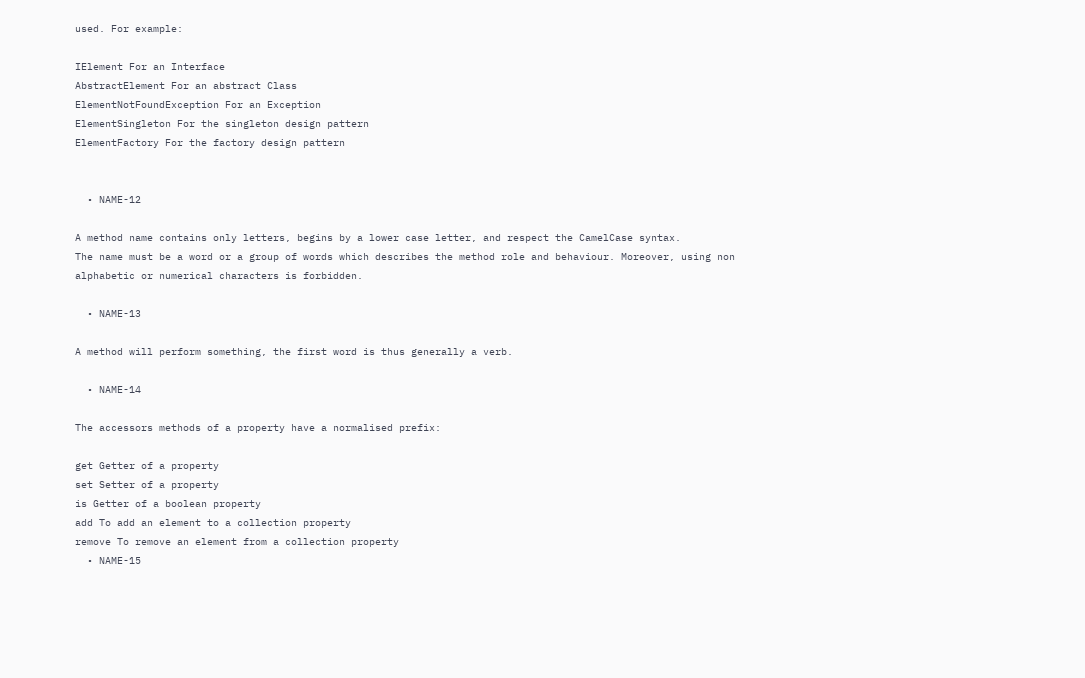used. For example:

IElement For an Interface
AbstractElement For an abstract Class
ElementNotFoundException For an Exception
ElementSingleton For the singleton design pattern
ElementFactory For the factory design pattern


  • NAME-12

A method name contains only letters, begins by a lower case letter, and respect the CamelCase syntax.
The name must be a word or a group of words which describes the method role and behaviour. Moreover, using non alphabetic or numerical characters is forbidden.

  • NAME-13

A method will perform something, the first word is thus generally a verb.

  • NAME-14

The accessors methods of a property have a normalised prefix:

get Getter of a property
set Setter of a property
is Getter of a boolean property
add To add an element to a collection property
remove To remove an element from a collection property
  • NAME-15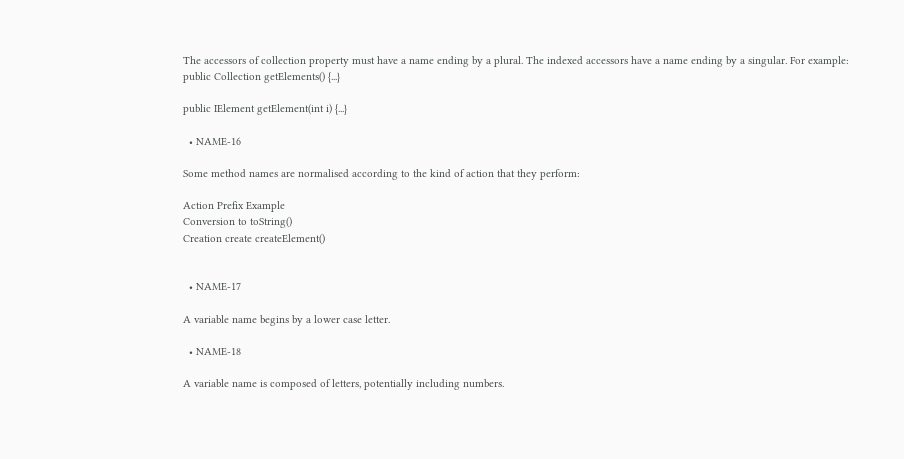The accessors of collection property must have a name ending by a plural. The indexed accessors have a name ending by a singular. For example:
public Collection getElements() {...}

public IElement getElement(int i) {...}

  • NAME-16

Some method names are normalised according to the kind of action that they perform:

Action Prefix Example
Conversion to toString()
Creation create createElement()


  • NAME-17

A variable name begins by a lower case letter.

  • NAME-18

A variable name is composed of letters, potentially including numbers.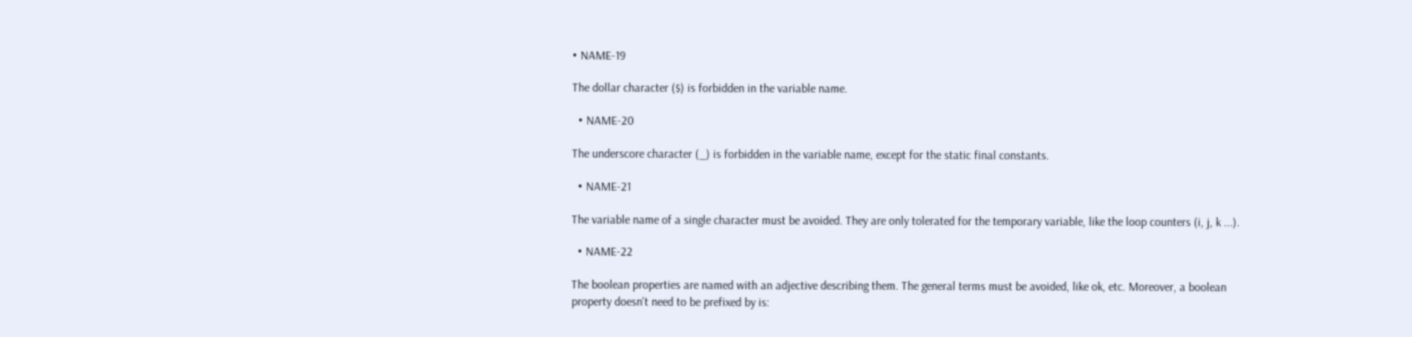• NAME-19

The dollar character ($) is forbidden in the variable name.

  • NAME-20

The underscore character (_) is forbidden in the variable name, except for the static final constants.

  • NAME-21

The variable name of a single character must be avoided. They are only tolerated for the temporary variable, like the loop counters (i, j, k ...).

  • NAME-22

The boolean properties are named with an adjective describing them. The general terms must be avoided, like ok, etc. Moreover, a boolean property doesn't need to be prefixed by is: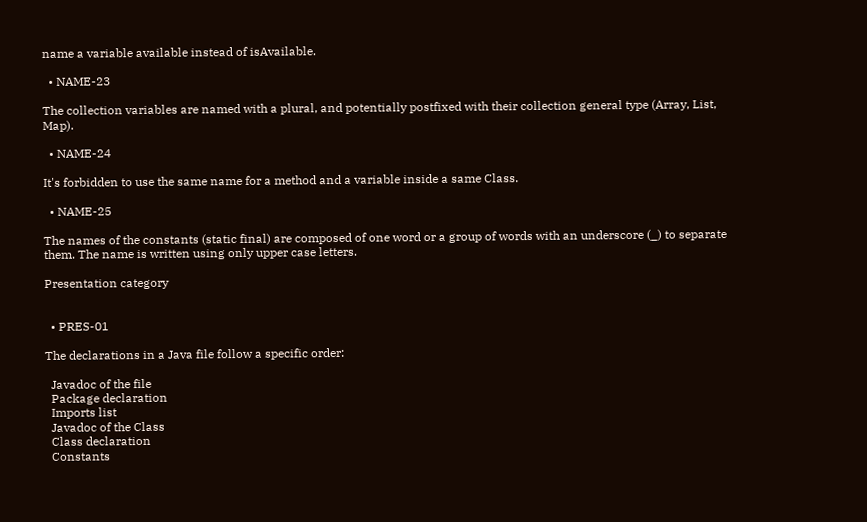name a variable available instead of isAvailable.

  • NAME-23

The collection variables are named with a plural, and potentially postfixed with their collection general type (Array, List, Map).

  • NAME-24

It's forbidden to use the same name for a method and a variable inside a same Class.

  • NAME-25

The names of the constants (static final) are composed of one word or a group of words with an underscore (_) to separate them. The name is written using only upper case letters.

Presentation category


  • PRES-01

The declarations in a Java file follow a specific order:

  Javadoc of the file
  Package declaration
  Imports list
  Javadoc of the Class
  Class declaration
  Constants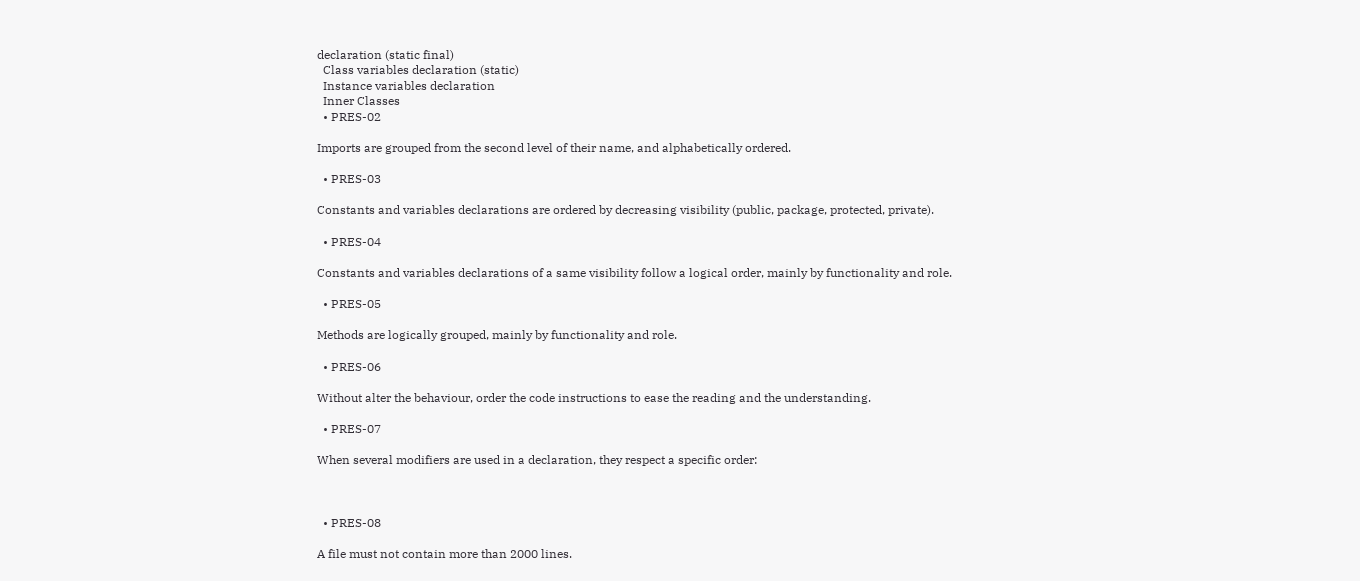declaration (static final)
  Class variables declaration (static)
  Instance variables declaration
  Inner Classes
  • PRES-02

Imports are grouped from the second level of their name, and alphabetically ordered.

  • PRES-03

Constants and variables declarations are ordered by decreasing visibility (public, package, protected, private).

  • PRES-04

Constants and variables declarations of a same visibility follow a logical order, mainly by functionality and role.

  • PRES-05

Methods are logically grouped, mainly by functionality and role.

  • PRES-06

Without alter the behaviour, order the code instructions to ease the reading and the understanding.

  • PRES-07

When several modifiers are used in a declaration, they respect a specific order:



  • PRES-08

A file must not contain more than 2000 lines.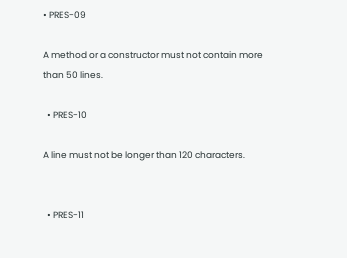• PRES-09

A method or a constructor must not contain more than 50 lines.

  • PRES-10

A line must not be longer than 120 characters.


  • PRES-11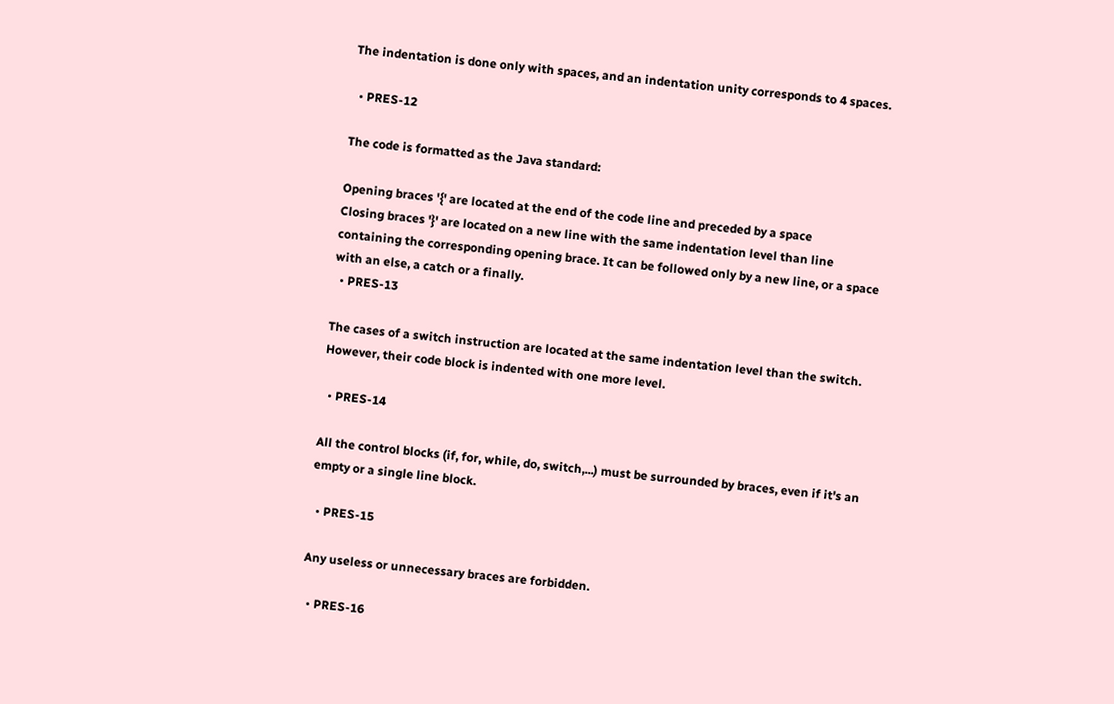The indentation is done only with spaces, and an indentation unity corresponds to 4 spaces.

  • PRES-12

The code is formatted as the Java standard:

Opening braces '{' are located at the end of the code line and preceded by a space
Closing braces '}' are located on a new line with the same indentation level than line containing the corresponding opening brace. It can be followed only by a new line, or a space with an else, a catch or a finally.
  • PRES-13

The cases of a switch instruction are located at the same indentation level than the switch. However, their code block is indented with one more level.

  • PRES-14

All the control blocks (if, for, while, do, switch,...) must be surrounded by braces, even if it's an empty or a single line block.

  • PRES-15

Any useless or unnecessary braces are forbidden.

  • PRES-16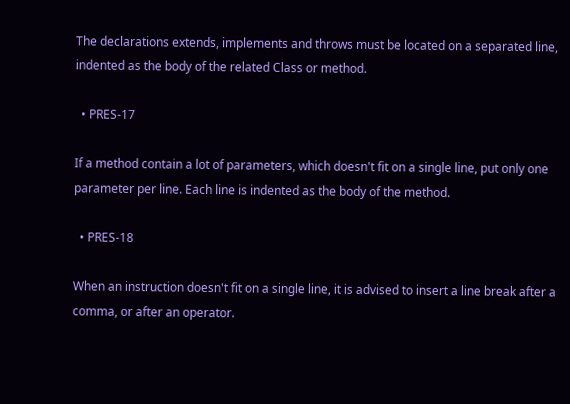The declarations extends, implements and throws must be located on a separated line, indented as the body of the related Class or method.

  • PRES-17

If a method contain a lot of parameters, which doesn't fit on a single line, put only one parameter per line. Each line is indented as the body of the method.

  • PRES-18

When an instruction doesn't fit on a single line, it is advised to insert a line break after a comma, or after an operator.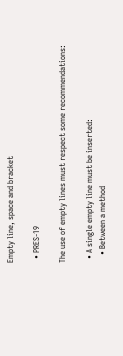Empty line, space and bracket

  • PRES-19

The use of empty lines must respect some recommendations:

  • A single empty line must be inserted:
    • Between a method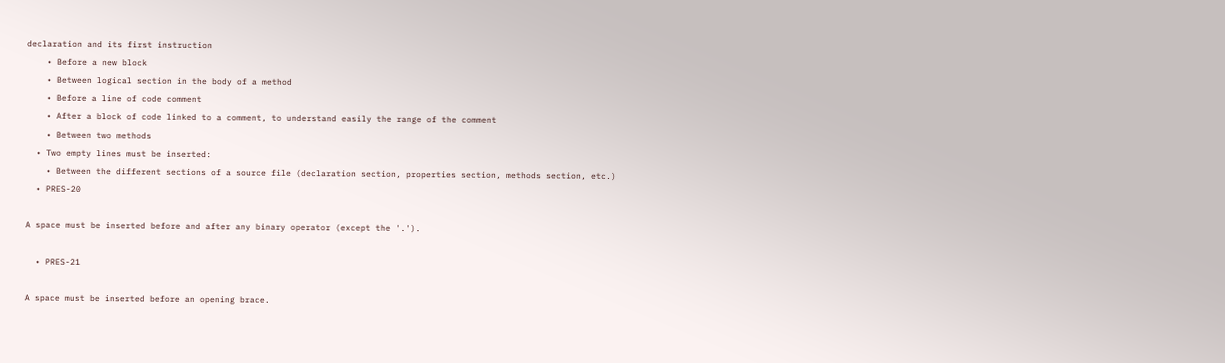declaration and its first instruction
    • Before a new block
    • Between logical section in the body of a method
    • Before a line of code comment
    • After a block of code linked to a comment, to understand easily the range of the comment
    • Between two methods
  • Two empty lines must be inserted:
    • Between the different sections of a source file (declaration section, properties section, methods section, etc.)
  • PRES-20

A space must be inserted before and after any binary operator (except the '.').

  • PRES-21

A space must be inserted before an opening brace.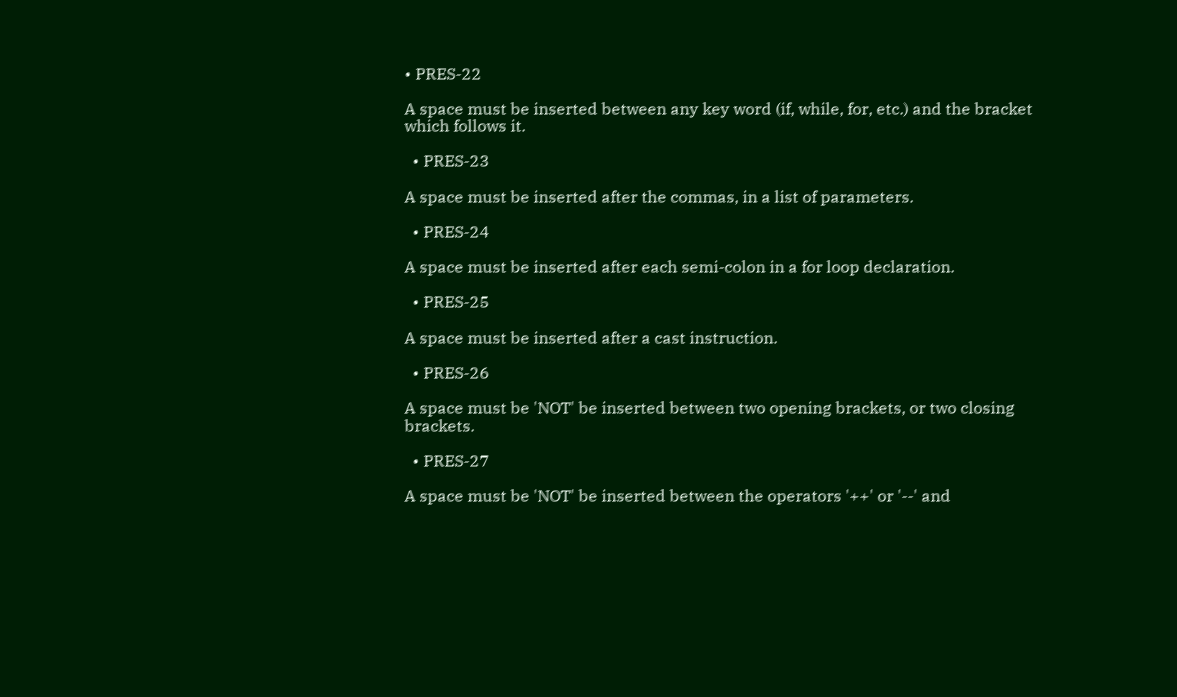• PRES-22

A space must be inserted between any key word (if, while, for, etc.) and the bracket which follows it.

  • PRES-23

A space must be inserted after the commas, in a list of parameters.

  • PRES-24

A space must be inserted after each semi-colon in a for loop declaration.

  • PRES-25

A space must be inserted after a cast instruction.

  • PRES-26

A space must be 'NOT' be inserted between two opening brackets, or two closing brackets.

  • PRES-27

A space must be 'NOT' be inserted between the operators '++' or '--' and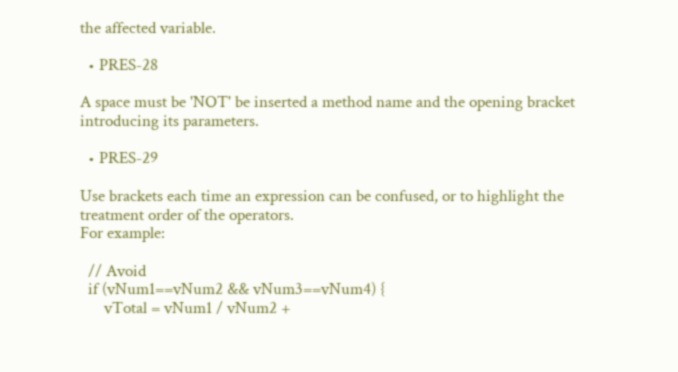the affected variable.

  • PRES-28

A space must be 'NOT' be inserted a method name and the opening bracket introducing its parameters.

  • PRES-29

Use brackets each time an expression can be confused, or to highlight the treatment order of the operators.
For example:

  // Avoid
  if (vNum1==vNum2 && vNum3==vNum4) {
      vTotal = vNum1 / vNum2 +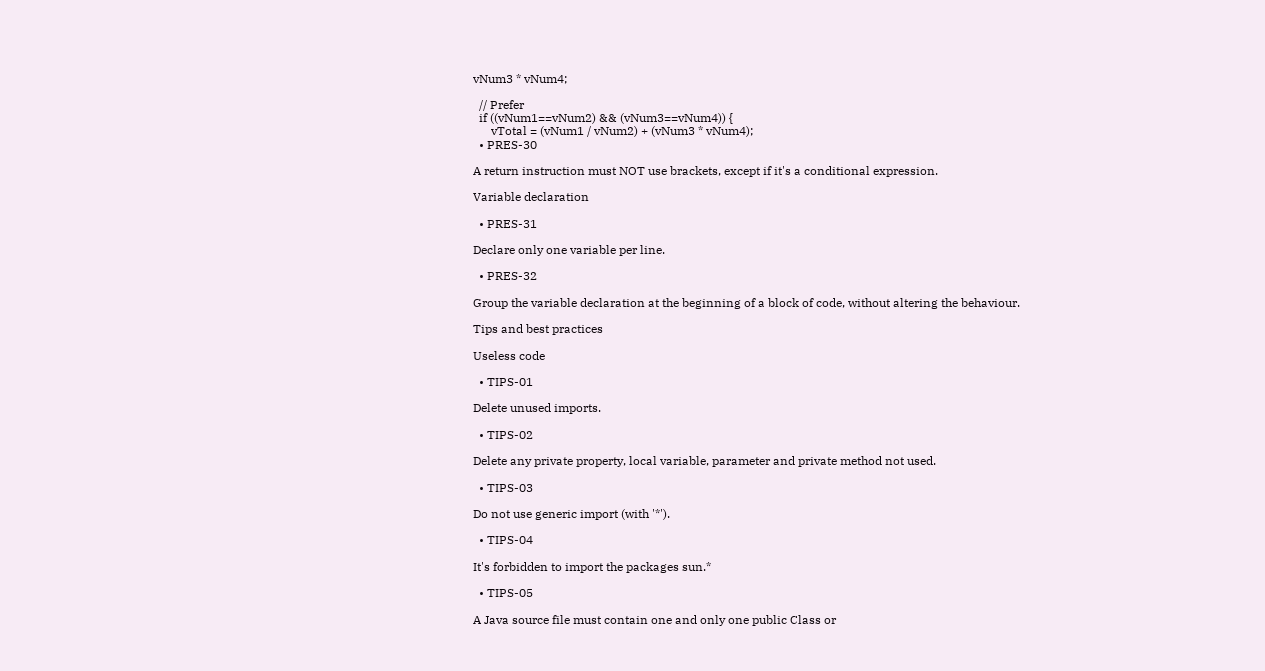vNum3 * vNum4;

  // Prefer
  if ((vNum1==vNum2) && (vNum3==vNum4)) {
      vTotal = (vNum1 / vNum2) + (vNum3 * vNum4);
  • PRES-30

A return instruction must NOT use brackets, except if it's a conditional expression.

Variable declaration

  • PRES-31

Declare only one variable per line.

  • PRES-32

Group the variable declaration at the beginning of a block of code, without altering the behaviour.

Tips and best practices

Useless code

  • TIPS-01

Delete unused imports.

  • TIPS-02

Delete any private property, local variable, parameter and private method not used.

  • TIPS-03

Do not use generic import (with '*').

  • TIPS-04

It's forbidden to import the packages sun.*

  • TIPS-05

A Java source file must contain one and only one public Class or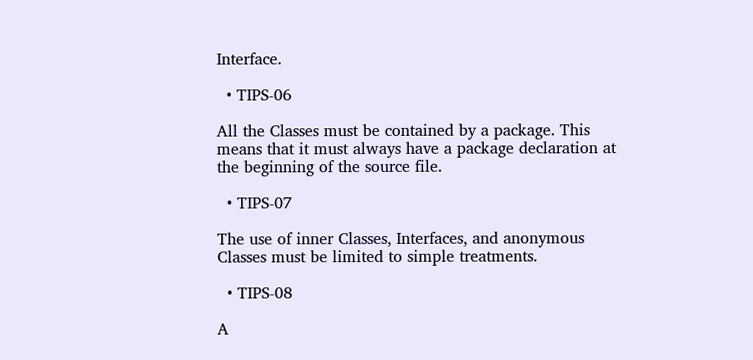Interface.

  • TIPS-06

All the Classes must be contained by a package. This means that it must always have a package declaration at the beginning of the source file.

  • TIPS-07

The use of inner Classes, Interfaces, and anonymous Classes must be limited to simple treatments.

  • TIPS-08

A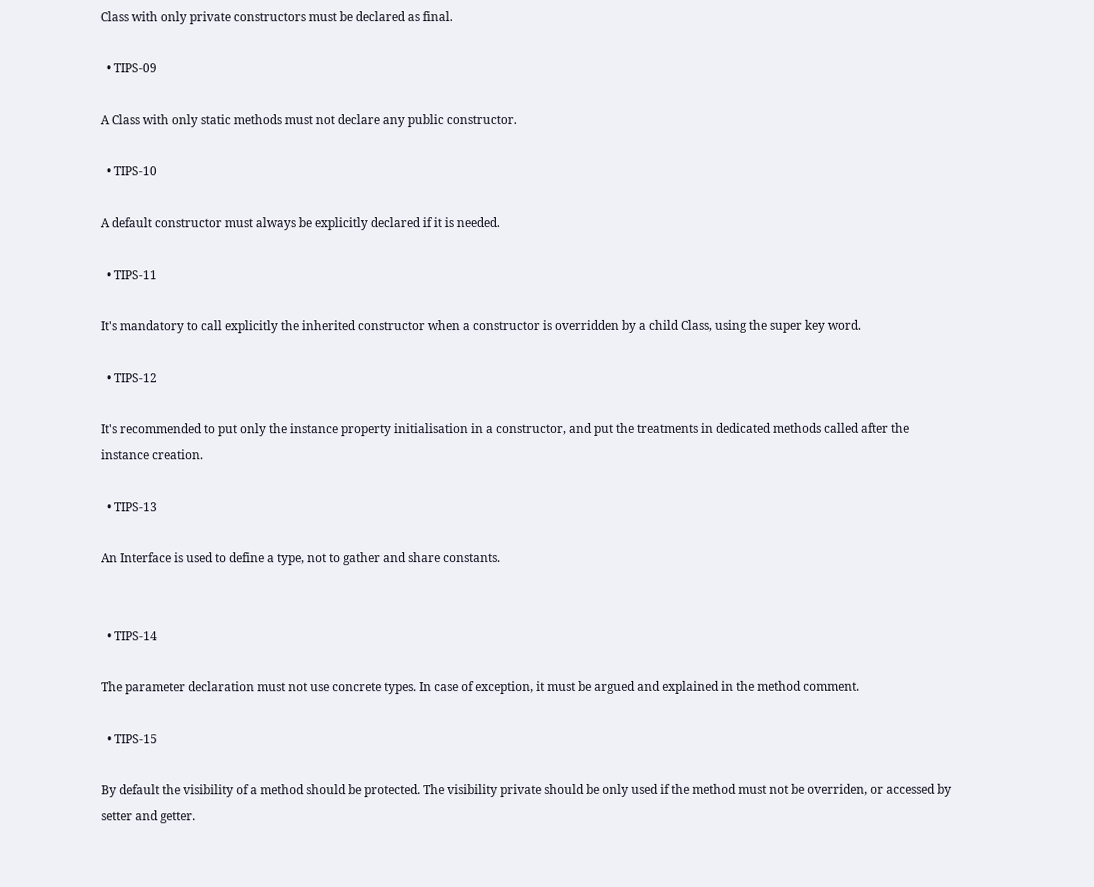Class with only private constructors must be declared as final.

  • TIPS-09

A Class with only static methods must not declare any public constructor.

  • TIPS-10

A default constructor must always be explicitly declared if it is needed.

  • TIPS-11

It's mandatory to call explicitly the inherited constructor when a constructor is overridden by a child Class, using the super key word.

  • TIPS-12

It's recommended to put only the instance property initialisation in a constructor, and put the treatments in dedicated methods called after the instance creation.

  • TIPS-13

An Interface is used to define a type, not to gather and share constants.


  • TIPS-14

The parameter declaration must not use concrete types. In case of exception, it must be argued and explained in the method comment.

  • TIPS-15

By default the visibility of a method should be protected. The visibility private should be only used if the method must not be overriden, or accessed by setter and getter.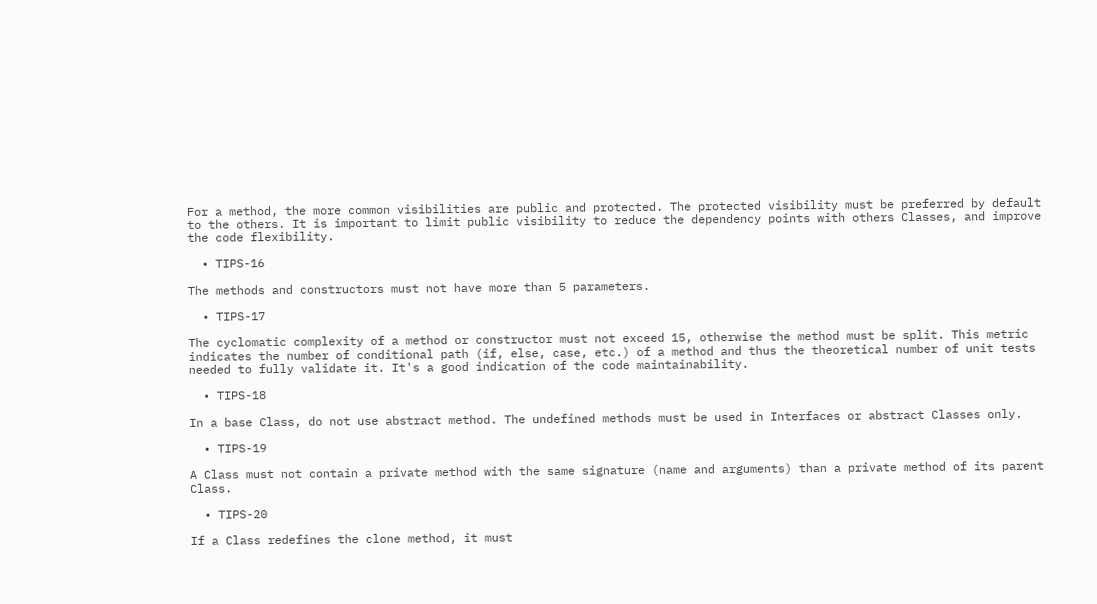For a method, the more common visibilities are public and protected. The protected visibility must be preferred by default to the others. It is important to limit public visibility to reduce the dependency points with others Classes, and improve the code flexibility.

  • TIPS-16

The methods and constructors must not have more than 5 parameters.

  • TIPS-17

The cyclomatic complexity of a method or constructor must not exceed 15, otherwise the method must be split. This metric indicates the number of conditional path (if, else, case, etc.) of a method and thus the theoretical number of unit tests needed to fully validate it. It's a good indication of the code maintainability.

  • TIPS-18

In a base Class, do not use abstract method. The undefined methods must be used in Interfaces or abstract Classes only.

  • TIPS-19

A Class must not contain a private method with the same signature (name and arguments) than a private method of its parent Class.

  • TIPS-20

If a Class redefines the clone method, it must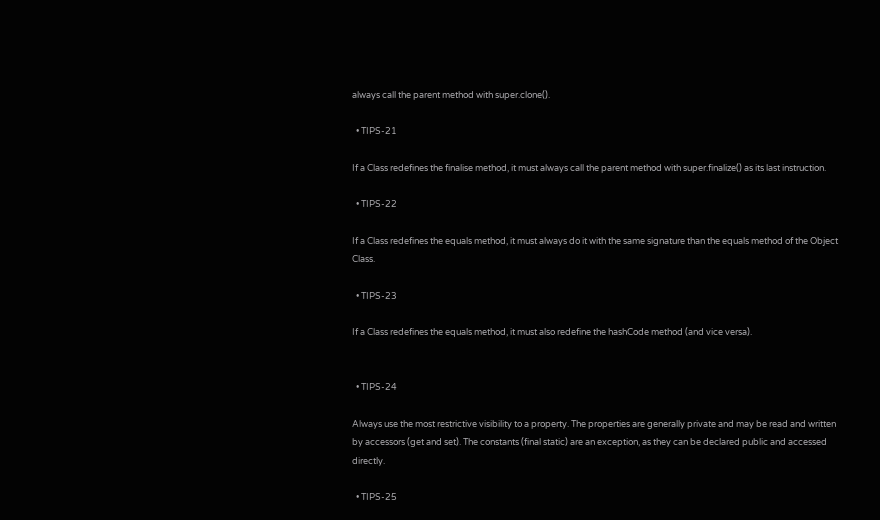always call the parent method with super.clone().

  • TIPS-21

If a Class redefines the finalise method, it must always call the parent method with super.finalize() as its last instruction.

  • TIPS-22

If a Class redefines the equals method, it must always do it with the same signature than the equals method of the Object Class.

  • TIPS-23

If a Class redefines the equals method, it must also redefine the hashCode method (and vice versa).


  • TIPS-24

Always use the most restrictive visibility to a property. The properties are generally private and may be read and written by accessors (get and set). The constants (final static) are an exception, as they can be declared public and accessed directly.

  • TIPS-25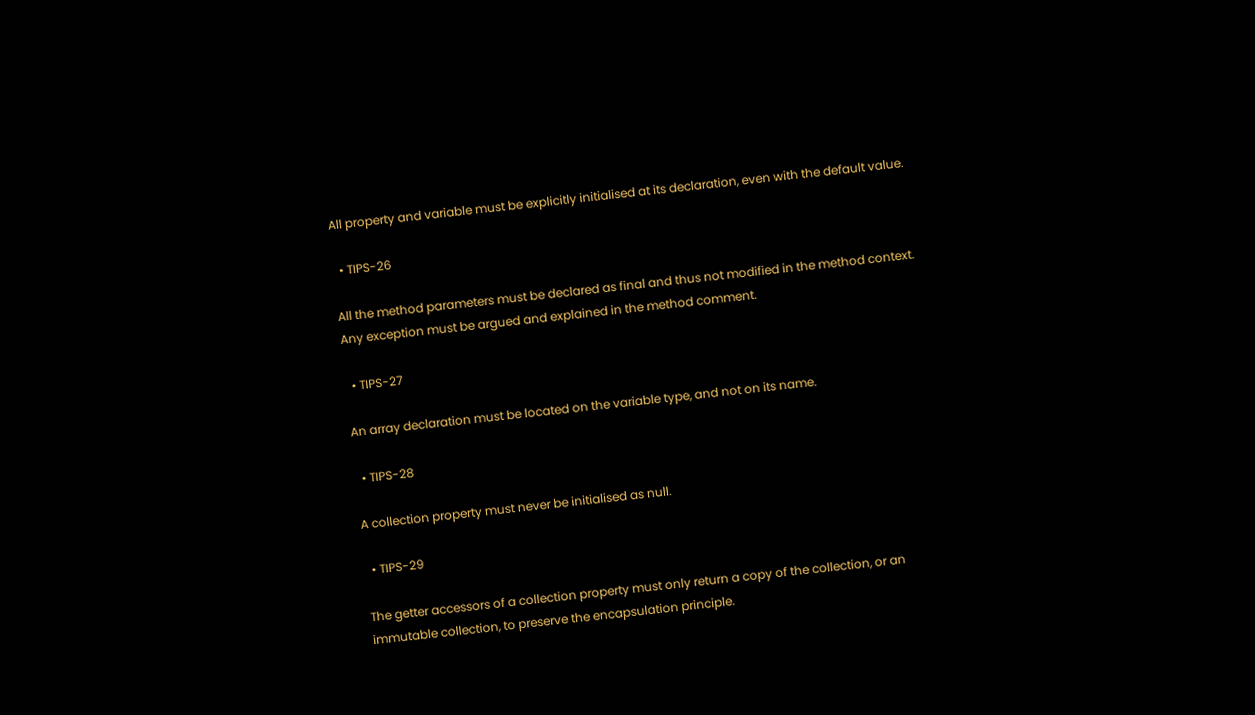All property and variable must be explicitly initialised at its declaration, even with the default value.

  • TIPS-26

All the method parameters must be declared as final and thus not modified in the method context. Any exception must be argued and explained in the method comment.

  • TIPS-27

An array declaration must be located on the variable type, and not on its name.

  • TIPS-28

A collection property must never be initialised as null.

  • TIPS-29

The getter accessors of a collection property must only return a copy of the collection, or an immutable collection, to preserve the encapsulation principle.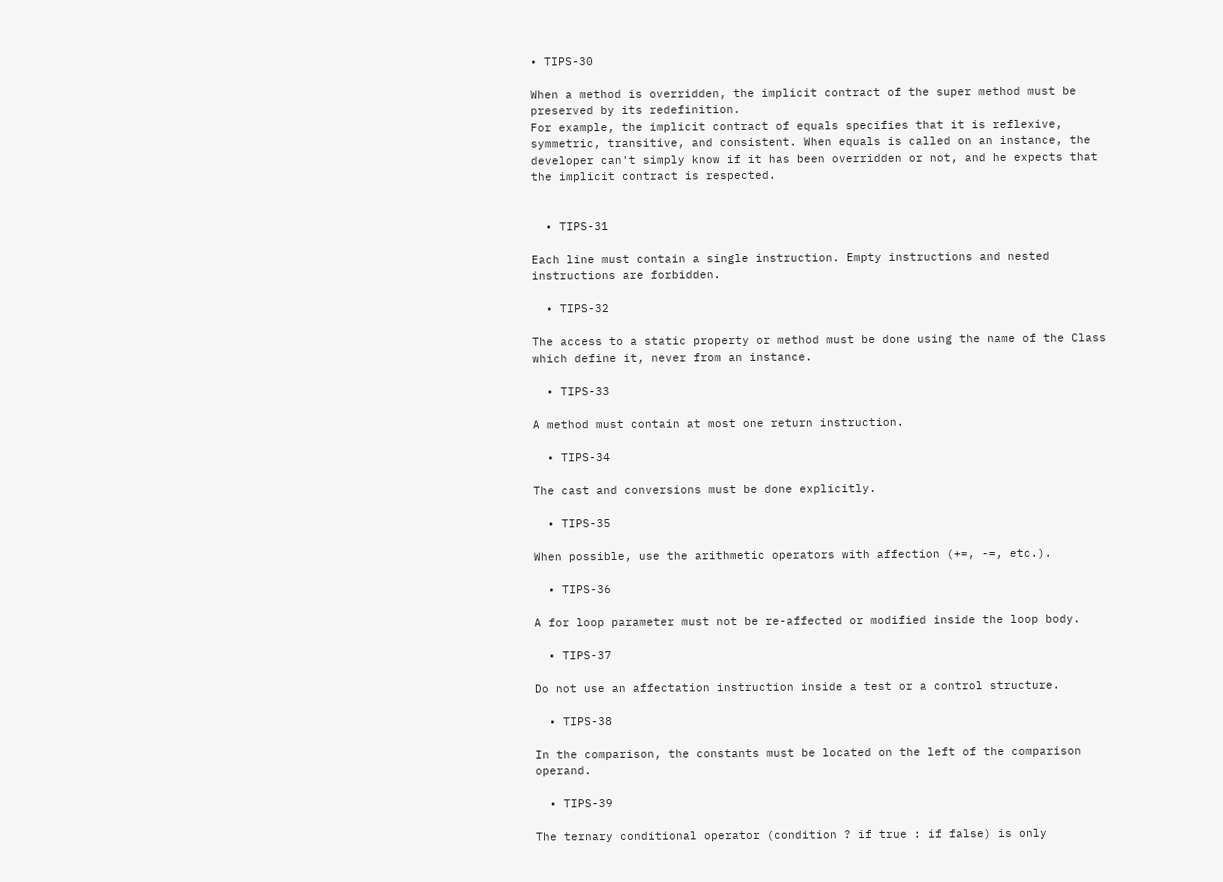• TIPS-30

When a method is overridden, the implicit contract of the super method must be preserved by its redefinition.
For example, the implicit contract of equals specifies that it is reflexive, symmetric, transitive, and consistent. When equals is called on an instance, the developer can't simply know if it has been overridden or not, and he expects that the implicit contract is respected.


  • TIPS-31

Each line must contain a single instruction. Empty instructions and nested instructions are forbidden.

  • TIPS-32

The access to a static property or method must be done using the name of the Class which define it, never from an instance.

  • TIPS-33

A method must contain at most one return instruction.

  • TIPS-34

The cast and conversions must be done explicitly.

  • TIPS-35

When possible, use the arithmetic operators with affection (+=, -=, etc.).

  • TIPS-36

A for loop parameter must not be re-affected or modified inside the loop body.

  • TIPS-37

Do not use an affectation instruction inside a test or a control structure.

  • TIPS-38

In the comparison, the constants must be located on the left of the comparison operand.

  • TIPS-39

The ternary conditional operator (condition ? if true : if false) is only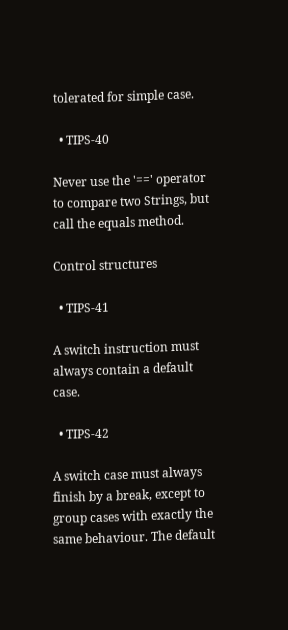tolerated for simple case.

  • TIPS-40

Never use the '==' operator to compare two Strings, but call the equals method.

Control structures

  • TIPS-41

A switch instruction must always contain a default case.

  • TIPS-42

A switch case must always finish by a break, except to group cases with exactly the same behaviour. The default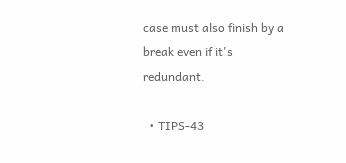case must also finish by a break even if it's redundant.

  • TIPS-43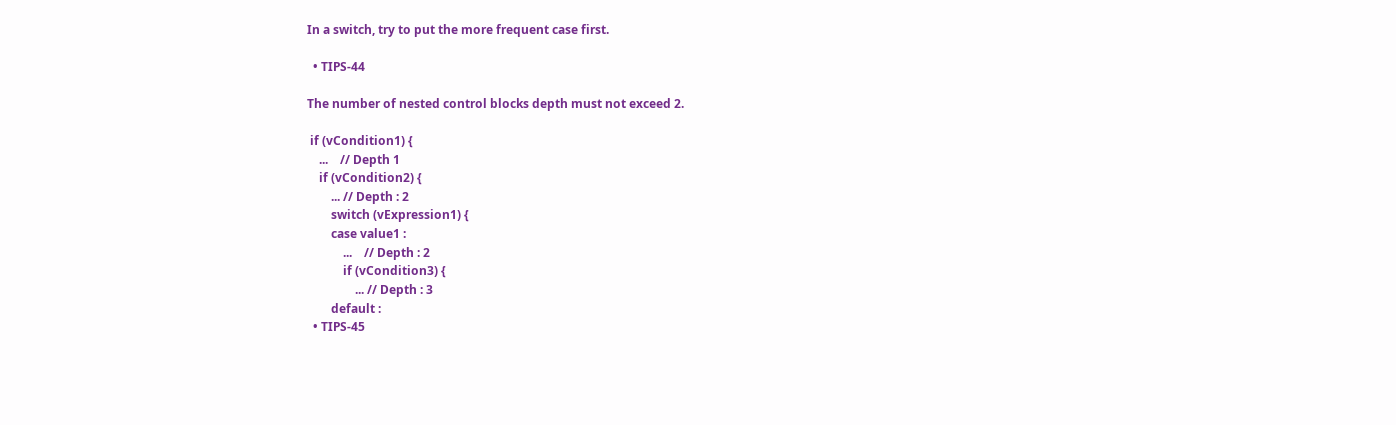In a switch, try to put the more frequent case first.

  • TIPS-44

The number of nested control blocks depth must not exceed 2.

 if (vCondition1) {
    ...    // Depth 1
    if (vCondition2) {
        ... // Depth : 2
        switch (vExpression1) {
        case value1 :
            ...    // Depth : 2
            if (vCondition3) {
                ... // Depth : 3
        default :
  • TIPS-45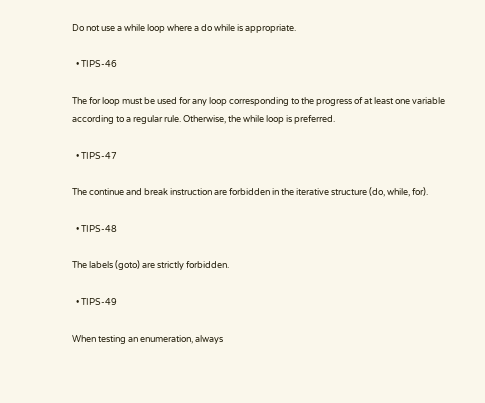Do not use a while loop where a do while is appropriate.

  • TIPS-46

The for loop must be used for any loop corresponding to the progress of at least one variable according to a regular rule. Otherwise, the while loop is preferred.

  • TIPS-47

The continue and break instruction are forbidden in the iterative structure (do, while, for).

  • TIPS-48

The labels (goto) are strictly forbidden.

  • TIPS-49

When testing an enumeration, always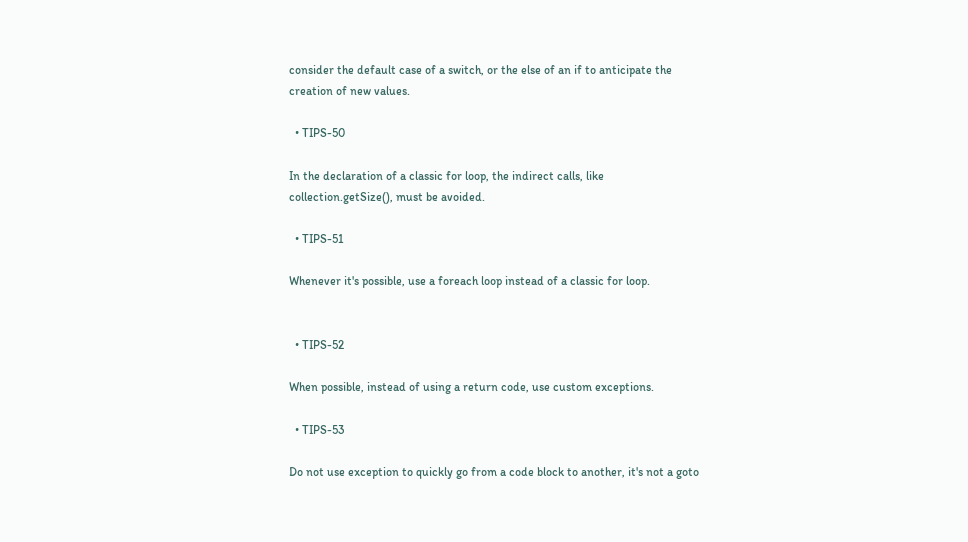consider the default case of a switch, or the else of an if to anticipate the creation of new values.

  • TIPS-50

In the declaration of a classic for loop, the indirect calls, like collection.getSize(), must be avoided.

  • TIPS-51

Whenever it's possible, use a foreach loop instead of a classic for loop.


  • TIPS-52

When possible, instead of using a return code, use custom exceptions.

  • TIPS-53

Do not use exception to quickly go from a code block to another, it's not a goto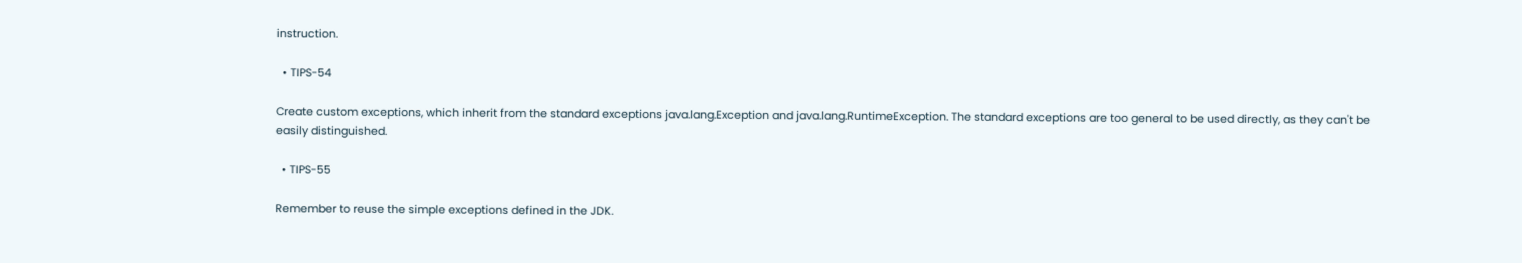instruction.

  • TIPS-54

Create custom exceptions, which inherit from the standard exceptions java.lang.Exception and java.lang.RuntimeException. The standard exceptions are too general to be used directly, as they can't be easily distinguished.

  • TIPS-55

Remember to reuse the simple exceptions defined in the JDK.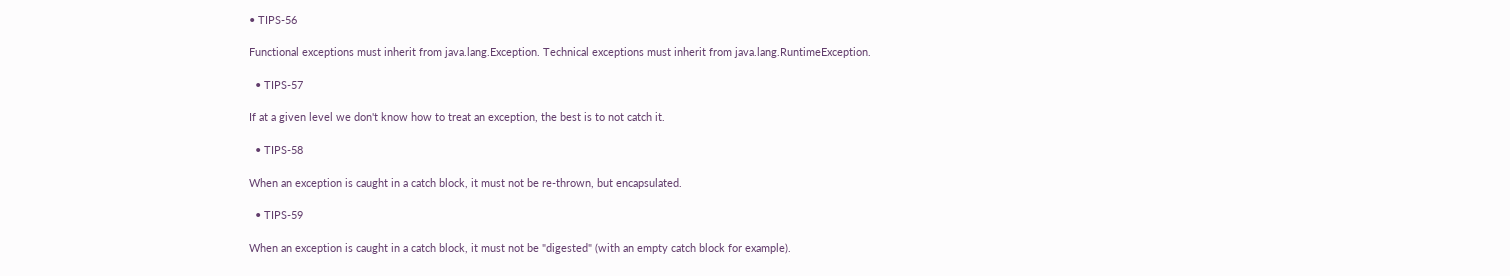• TIPS-56

Functional exceptions must inherit from java.lang.Exception. Technical exceptions must inherit from java.lang.RuntimeException.

  • TIPS-57

If at a given level we don't know how to treat an exception, the best is to not catch it.

  • TIPS-58

When an exception is caught in a catch block, it must not be re-thrown, but encapsulated.

  • TIPS-59

When an exception is caught in a catch block, it must not be "digested" (with an empty catch block for example).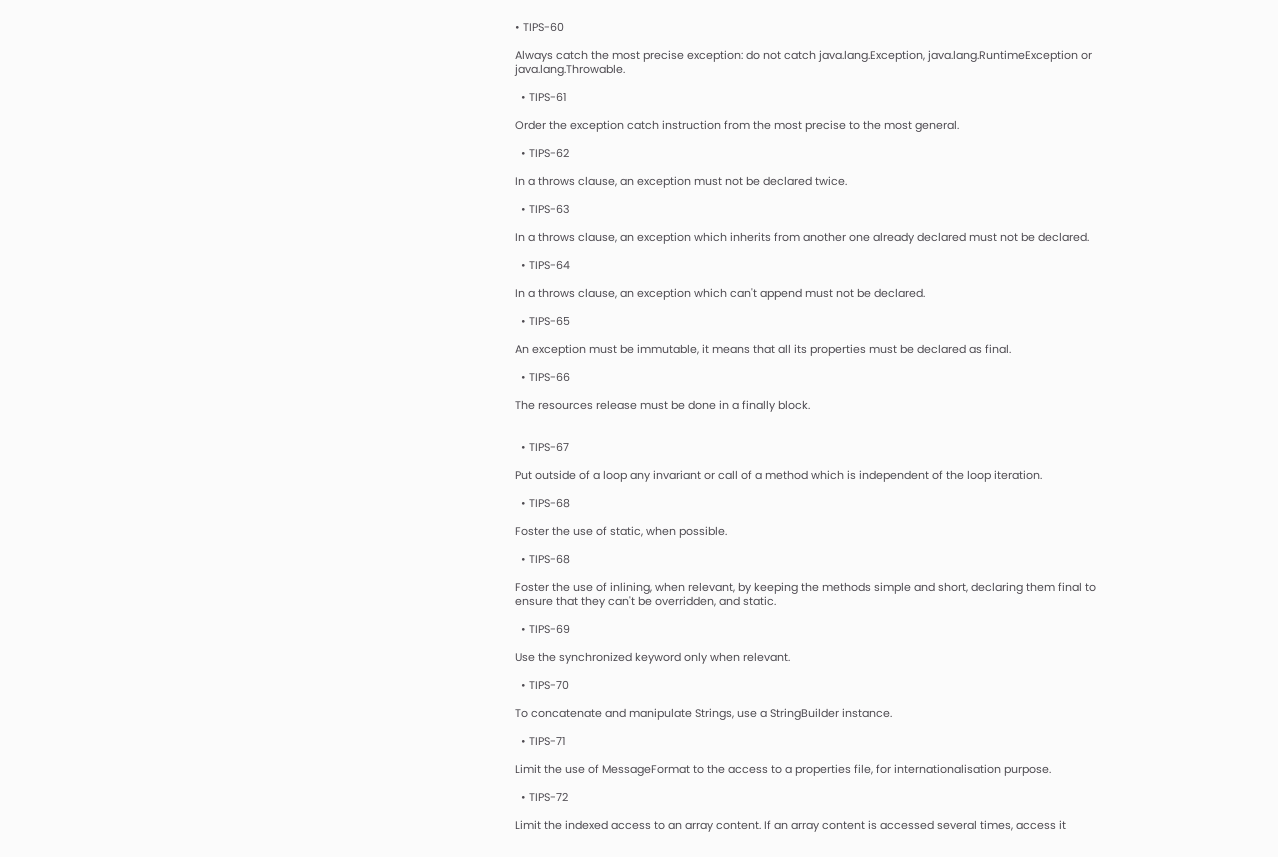• TIPS-60

Always catch the most precise exception: do not catch java.lang.Exception, java.lang.RuntimeException or java.lang.Throwable.

  • TIPS-61

Order the exception catch instruction from the most precise to the most general.

  • TIPS-62

In a throws clause, an exception must not be declared twice.

  • TIPS-63

In a throws clause, an exception which inherits from another one already declared must not be declared.

  • TIPS-64

In a throws clause, an exception which can't append must not be declared.

  • TIPS-65

An exception must be immutable, it means that all its properties must be declared as final.

  • TIPS-66

The resources release must be done in a finally block.


  • TIPS-67

Put outside of a loop any invariant or call of a method which is independent of the loop iteration.

  • TIPS-68

Foster the use of static, when possible.

  • TIPS-68

Foster the use of inlining, when relevant, by keeping the methods simple and short, declaring them final to ensure that they can't be overridden, and static.

  • TIPS-69

Use the synchronized keyword only when relevant.

  • TIPS-70

To concatenate and manipulate Strings, use a StringBuilder instance.

  • TIPS-71

Limit the use of MessageFormat to the access to a properties file, for internationalisation purpose.

  • TIPS-72

Limit the indexed access to an array content. If an array content is accessed several times, access it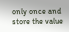only once and store the value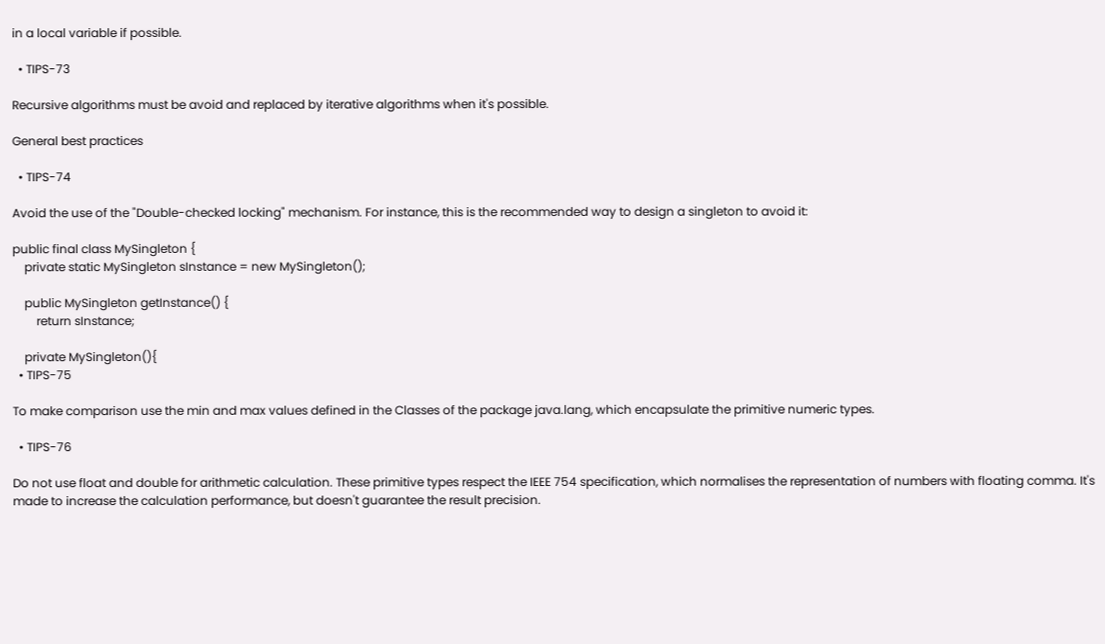in a local variable if possible.

  • TIPS-73

Recursive algorithms must be avoid and replaced by iterative algorithms when it's possible.

General best practices

  • TIPS-74

Avoid the use of the "Double-checked locking" mechanism. For instance, this is the recommended way to design a singleton to avoid it:

public final class MySingleton {
    private static MySingleton sInstance = new MySingleton();

    public MySingleton getInstance() {
        return sInstance;

    private MySingleton(){
  • TIPS-75

To make comparison use the min and max values defined in the Classes of the package java.lang, which encapsulate the primitive numeric types.

  • TIPS-76

Do not use float and double for arithmetic calculation. These primitive types respect the IEEE 754 specification, which normalises the representation of numbers with floating comma. It's made to increase the calculation performance, but doesn't guarantee the result precision.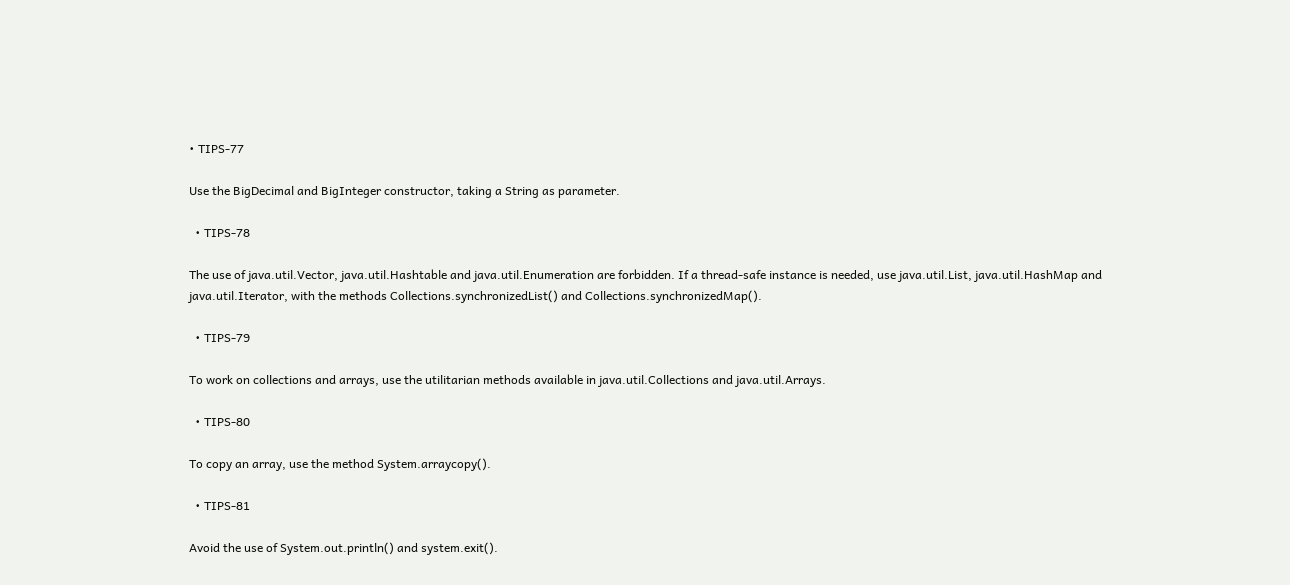• TIPS-77

Use the BigDecimal and BigInteger constructor, taking a String as parameter.

  • TIPS-78

The use of java.util.Vector, java.util.Hashtable and java.util.Enumeration are forbidden. If a thread-safe instance is needed, use java.util.List, java.util.HashMap and java.util.Iterator, with the methods Collections.synchronizedList() and Collections.synchronizedMap().

  • TIPS-79

To work on collections and arrays, use the utilitarian methods available in java.util.Collections and java.util.Arrays.

  • TIPS-80

To copy an array, use the method System.arraycopy().

  • TIPS-81

Avoid the use of System.out.println() and system.exit().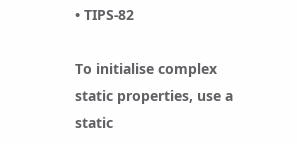• TIPS-82

To initialise complex static properties, use a static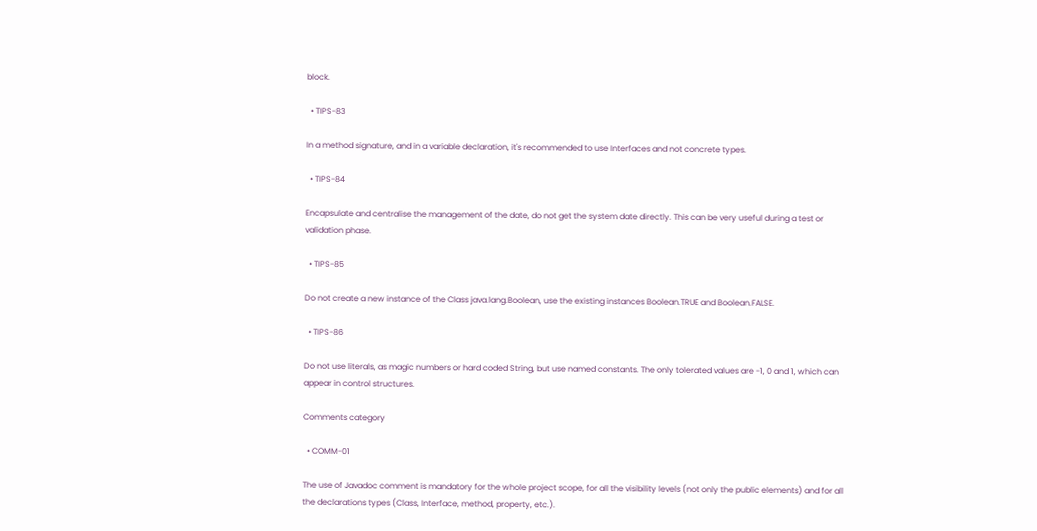block.

  • TIPS-83

In a method signature, and in a variable declaration, it's recommended to use Interfaces and not concrete types.

  • TIPS-84

Encapsulate and centralise the management of the date, do not get the system date directly. This can be very useful during a test or validation phase.

  • TIPS-85

Do not create a new instance of the Class java.lang.Boolean, use the existing instances Boolean.TRUE and Boolean.FALSE.

  • TIPS-86

Do not use literals, as magic numbers or hard coded String, but use named constants. The only tolerated values are -1, 0 and 1, which can appear in control structures.

Comments category

  • COMM-01

The use of Javadoc comment is mandatory for the whole project scope, for all the visibility levels (not only the public elements) and for all the declarations types (Class, Interface, method, property, etc.).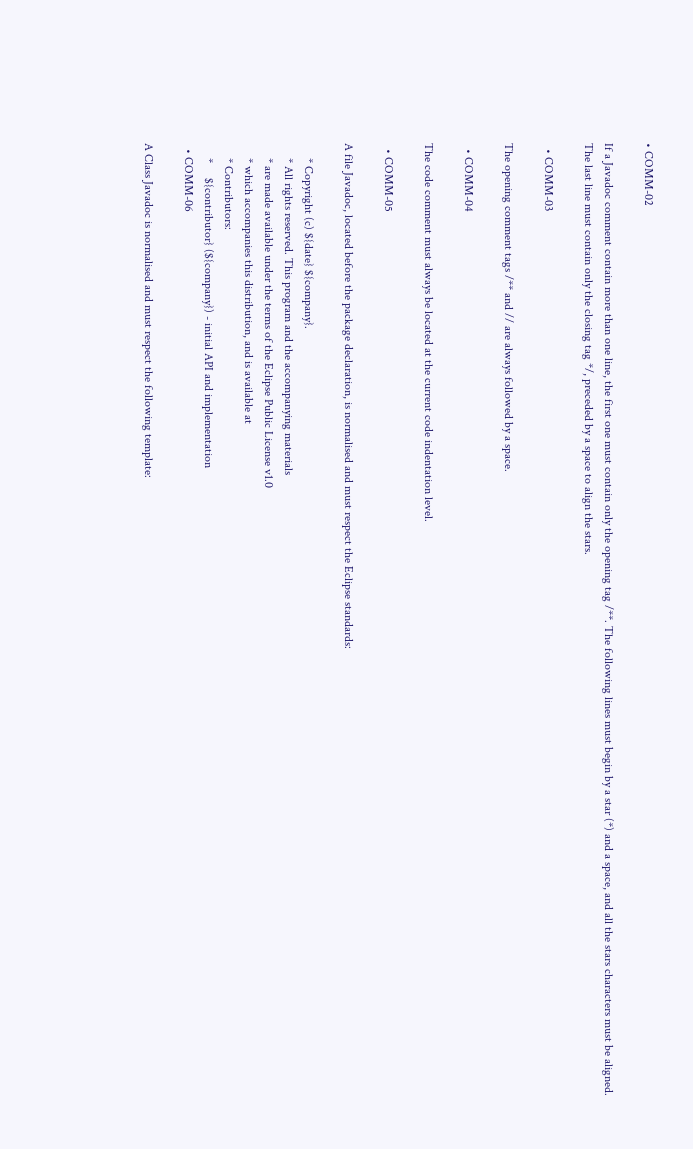• COMM-02

If a Javadoc comment contain more than one line, the first one must contain only the opening tag /**. The following lines must begin by a star (*) and a space, and all the stars characters must be aligned. The last line must contain only the closing tag */, preceded by a space to align the stars.

  • COMM-03

The opening comment tags /** and // are always followed by a space.

  • COMM-04

The code comment must always be located at the current code indentation level.

  • COMM-05

A file Javadoc, located before the package declaration, is normalised and must respect the Eclipse standards:

     * Copyright (c) ${date} ${company}.
     * All rights reserved. This program and the accompanying materials
     * are made available under the terms of the Eclipse Public License v1.0
     * which accompanies this distribution, and is available at
     * Contributors:
     *     ${contributor} (${company}) - initial API and implementation
  • COMM-06

A Class Javadoc is normalised and must respect the following template: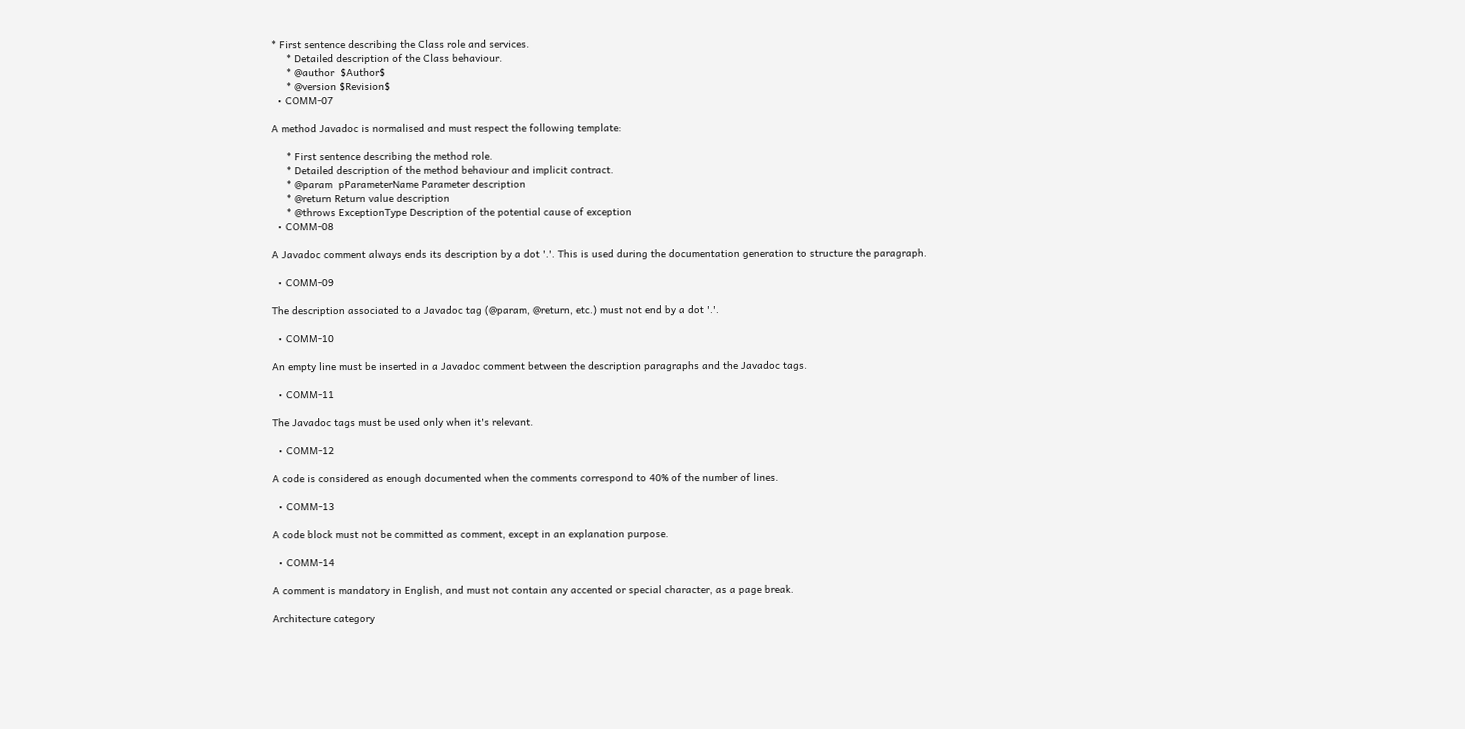* First sentence describing the Class role and services.
     * Detailed description of the Class behaviour.
     * @author  $Author$
     * @version $Revision$
  • COMM-07

A method Javadoc is normalised and must respect the following template:

     * First sentence describing the method role.
     * Detailed description of the method behaviour and implicit contract.
     * @param  pParameterName Parameter description
     * @return Return value description
     * @throws ExceptionType Description of the potential cause of exception
  • COMM-08

A Javadoc comment always ends its description by a dot '.'. This is used during the documentation generation to structure the paragraph.

  • COMM-09

The description associated to a Javadoc tag (@param, @return, etc.) must not end by a dot '.'.

  • COMM-10

An empty line must be inserted in a Javadoc comment between the description paragraphs and the Javadoc tags.

  • COMM-11

The Javadoc tags must be used only when it's relevant.

  • COMM-12

A code is considered as enough documented when the comments correspond to 40% of the number of lines.

  • COMM-13

A code block must not be committed as comment, except in an explanation purpose.

  • COMM-14

A comment is mandatory in English, and must not contain any accented or special character, as a page break.

Architecture category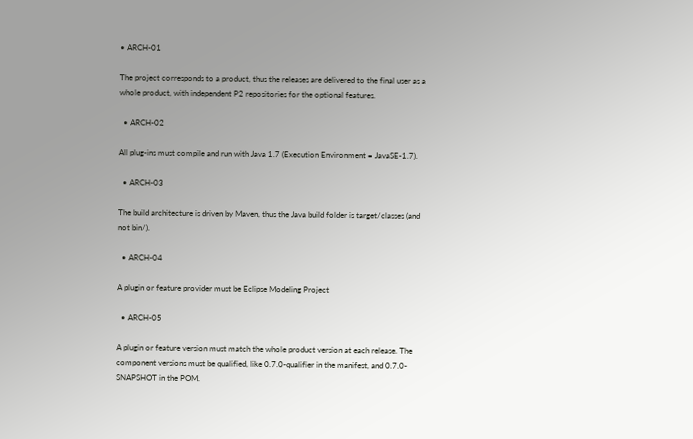• ARCH-01

The project corresponds to a product, thus the releases are delivered to the final user as a whole product, with independent P2 repositories for the optional features.

  • ARCH-02

All plug-ins must compile and run with Java 1.7 (Execution Environment = JavaSE-1.7).

  • ARCH-03

The build architecture is driven by Maven, thus the Java build folder is target/classes (and not bin/).

  • ARCH-04

A plugin or feature provider must be Eclipse Modeling Project

  • ARCH-05

A plugin or feature version must match the whole product version at each release. The component versions must be qualified, like 0.7.0-qualifier in the manifest, and 0.7.0-SNAPSHOT in the POM.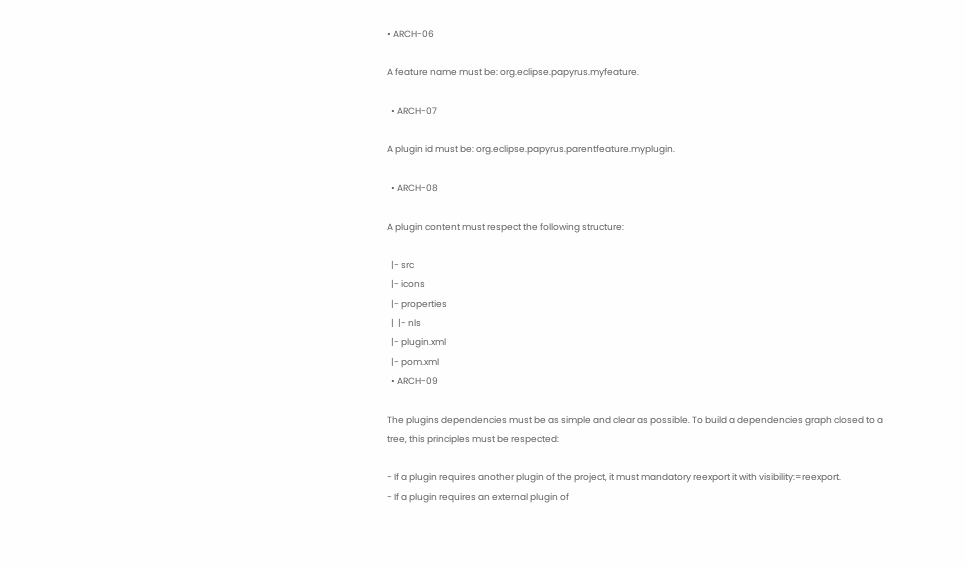• ARCH-06

A feature name must be: org.eclipse.papyrus.myfeature.

  • ARCH-07

A plugin id must be: org.eclipse.papyrus.parentfeature.myplugin.

  • ARCH-08

A plugin content must respect the following structure:

  |- src
  |- icons
  |- properties
  |  |- nls
  |- plugin.xml
  |- pom.xml
  • ARCH-09

The plugins dependencies must be as simple and clear as possible. To build a dependencies graph closed to a tree, this principles must be respected:

- If a plugin requires another plugin of the project, it must mandatory reexport it with visibility:=reexport.
- If a plugin requires an external plugin of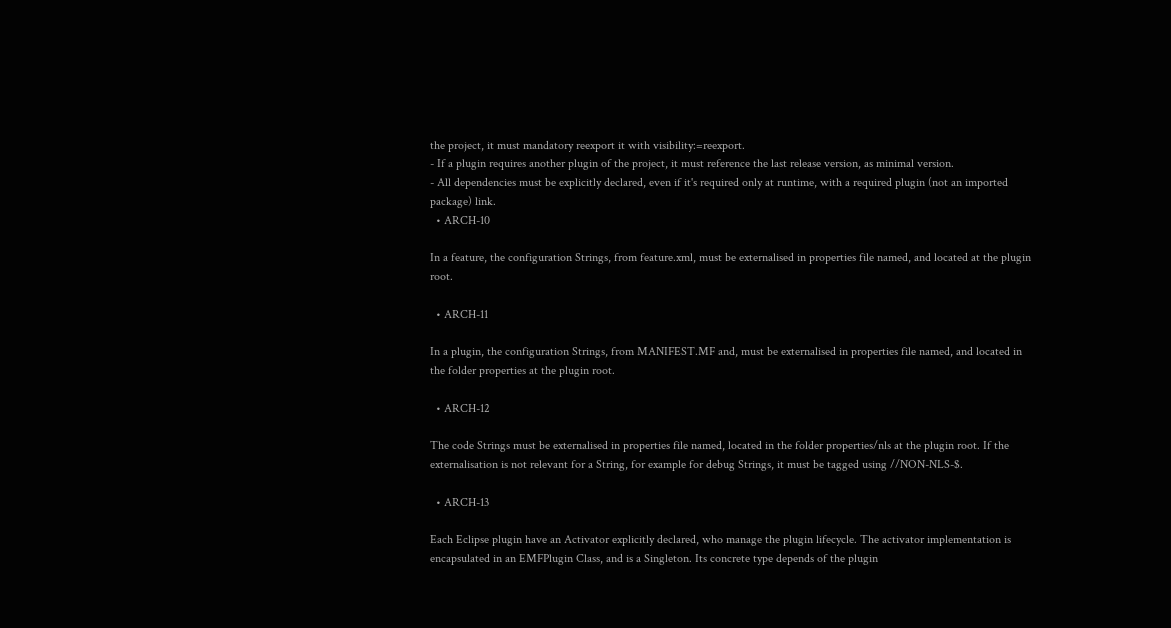the project, it must mandatory reexport it with visibility:=reexport.
- If a plugin requires another plugin of the project, it must reference the last release version, as minimal version.
- All dependencies must be explicitly declared, even if it's required only at runtime, with a required plugin (not an imported package) link.
  • ARCH-10

In a feature, the configuration Strings, from feature.xml, must be externalised in properties file named, and located at the plugin root.

  • ARCH-11

In a plugin, the configuration Strings, from MANIFEST.MF and, must be externalised in properties file named, and located in the folder properties at the plugin root.

  • ARCH-12

The code Strings must be externalised in properties file named, located in the folder properties/nls at the plugin root. If the externalisation is not relevant for a String, for example for debug Strings, it must be tagged using //NON-NLS-$.

  • ARCH-13

Each Eclipse plugin have an Activator explicitly declared, who manage the plugin lifecycle. The activator implementation is encapsulated in an EMFPlugin Class, and is a Singleton. Its concrete type depends of the plugin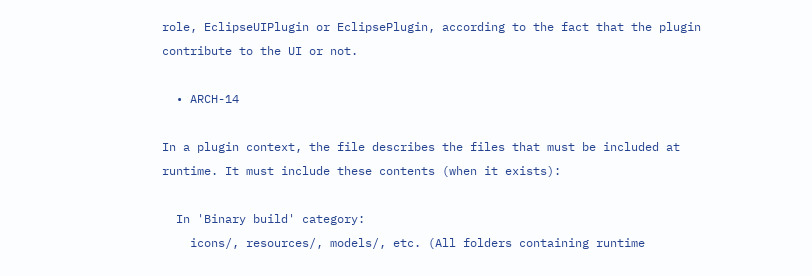role, EclipseUIPlugin or EclipsePlugin, according to the fact that the plugin contribute to the UI or not.

  • ARCH-14

In a plugin context, the file describes the files that must be included at runtime. It must include these contents (when it exists):

  In 'Binary build' category:
    icons/, resources/, models/, etc. (All folders containing runtime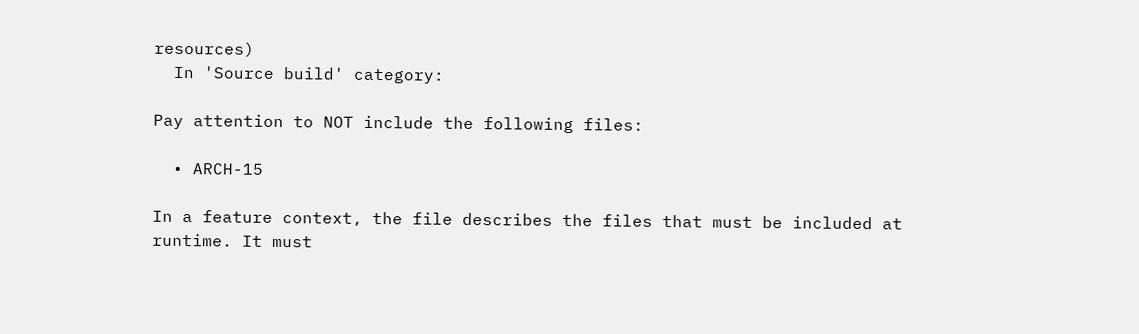resources)
  In 'Source build' category:

Pay attention to NOT include the following files:

  • ARCH-15

In a feature context, the file describes the files that must be included at runtime. It must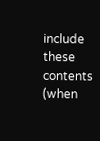include these contents (when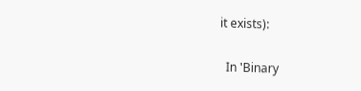it exists):

  In 'Binary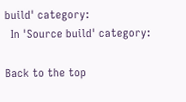build' category:
  In 'Source build' category:

Back to the top